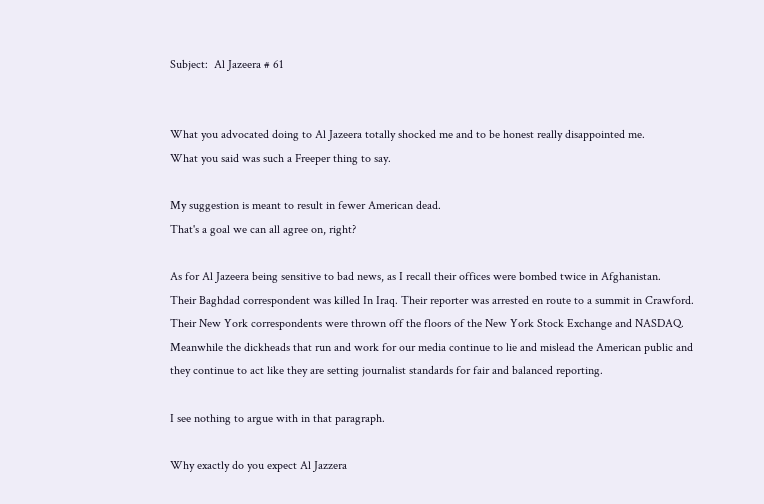Subject:  Al Jazeera # 61


What you advocated doing to Al Jazeera totally shocked me and to be honest really disappointed me.
What you said was such a Freeper thing to say.

My suggestion is meant to result in fewer American dead.
That's a goal we can all agree on, right?

As for Al Jazeera being sensitive to bad news, as I recall their offices were bombed twice in Afghanistan.
Their Baghdad correspondent was killed In Iraq. Their reporter was arrested en route to a summit in Crawford.
Their New York correspondents were thrown off the floors of the New York Stock Exchange and NASDAQ.
Meanwhile the dickheads that run and work for our media continue to lie and mislead the American public and
they continue to act like they are setting journalist standards for fair and balanced reporting.

I see nothing to argue with in that paragraph.

Why exactly do you expect Al Jazzera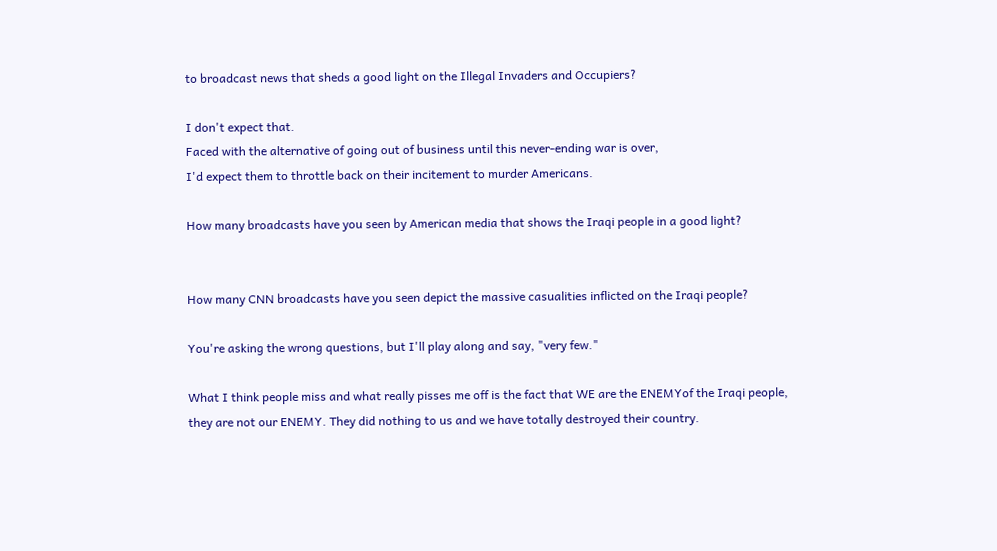to broadcast news that sheds a good light on the Illegal Invaders and Occupiers?

I don't expect that.
Faced with the alternative of going out of business until this never-ending war is over,
I'd expect them to throttle back on their incitement to murder Americans.

How many broadcasts have you seen by American media that shows the Iraqi people in a good light?


How many CNN broadcasts have you seen depict the massive casualities inflicted on the Iraqi people?

You're asking the wrong questions, but I'll play along and say, "very few."

What I think people miss and what really pisses me off is the fact that WE are the ENEMYof the Iraqi people,
they are not our ENEMY. They did nothing to us and we have totally destroyed their country.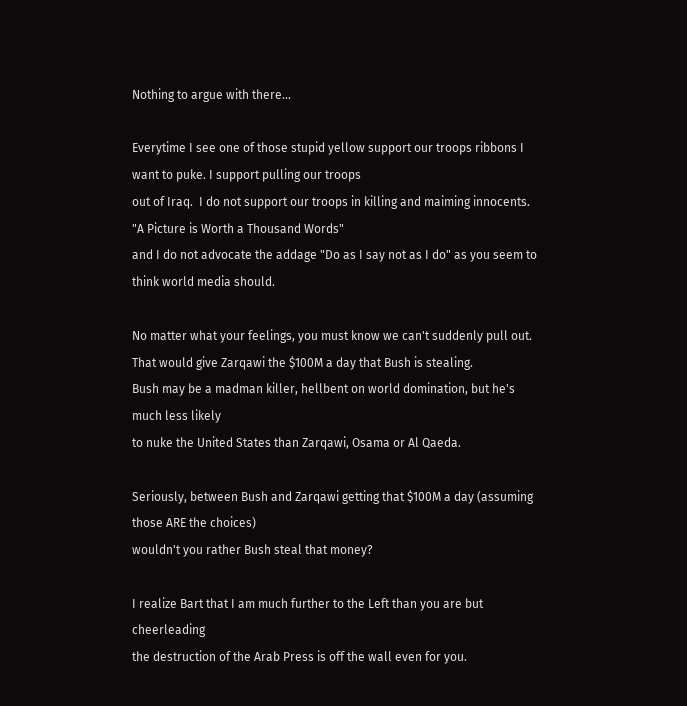Nothing to argue with there...

Everytime I see one of those stupid yellow support our troops ribbons I want to puke. I support pulling our troops
out of Iraq.  I do not support our troops in killing and maiming innocents. "A Picture is Worth a Thousand Words"
and I do not advocate the addage "Do as I say not as I do" as you seem to think world media should.

No matter what your feelings, you must know we can't suddenly pull out.
That would give Zarqawi the $100M a day that Bush is stealing.
Bush may be a madman killer, hellbent on world domination, but he's much less likely
to nuke the United States than Zarqawi, Osama or Al Qaeda.

Seriously, between Bush and Zarqawi getting that $100M a day (assuming those ARE the choices)
wouldn't you rather Bush steal that money?

I realize Bart that I am much further to the Left than you are but cheerleading
the destruction of the Arab Press is off the wall even for you.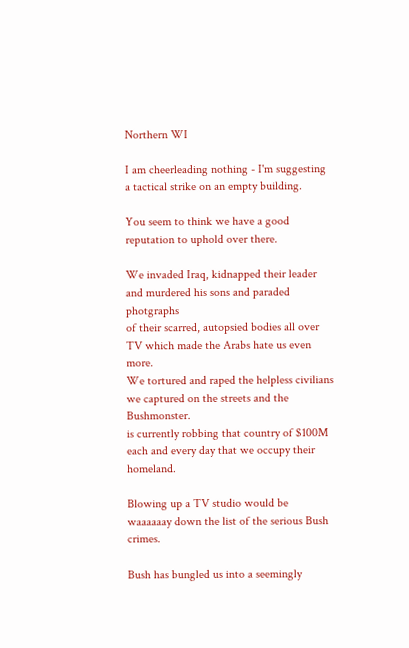Northern WI

I am cheerleading nothing - I'm suggesting a tactical strike on an empty building.

You seem to think we have a good reputation to uphold over there.

We invaded Iraq, kidnapped their leader and murdered his sons and paraded photgraphs
of their scarred, autopsied bodies all over TV which made the Arabs hate us even more.
We tortured and raped the helpless civilians we captured on the streets and the Bushmonster.
is currently robbing that country of $100M each and every day that we occupy their homeland.

Blowing up a TV studio would be waaaaaay down the list of the serious Bush crimes.

Bush has bungled us into a seemingly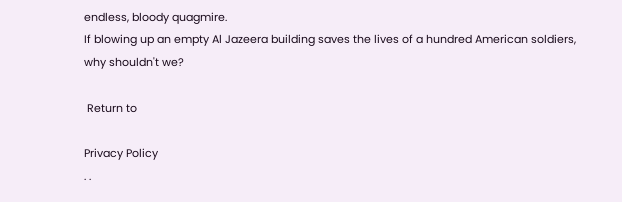endless, bloody quagmire.
If blowing up an empty Al Jazeera building saves the lives of a hundred American soldiers, why shouldn't we?

 Return to

Privacy Policy
. .